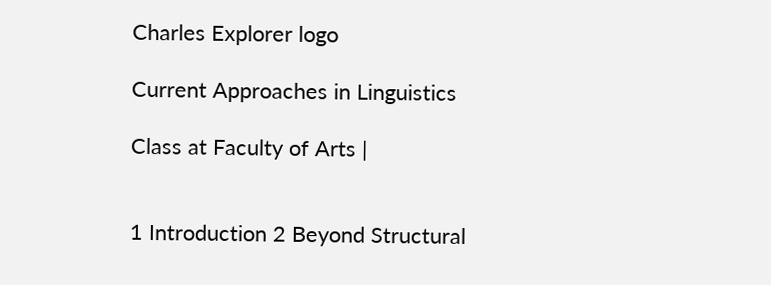Charles Explorer logo

Current Approaches in Linguistics

Class at Faculty of Arts |


1 Introduction 2 Beyond Structural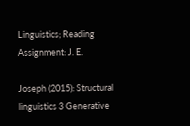Linguistics; Reading Assignment: J. E.

Joseph (2015): Structural linguistics 3 Generative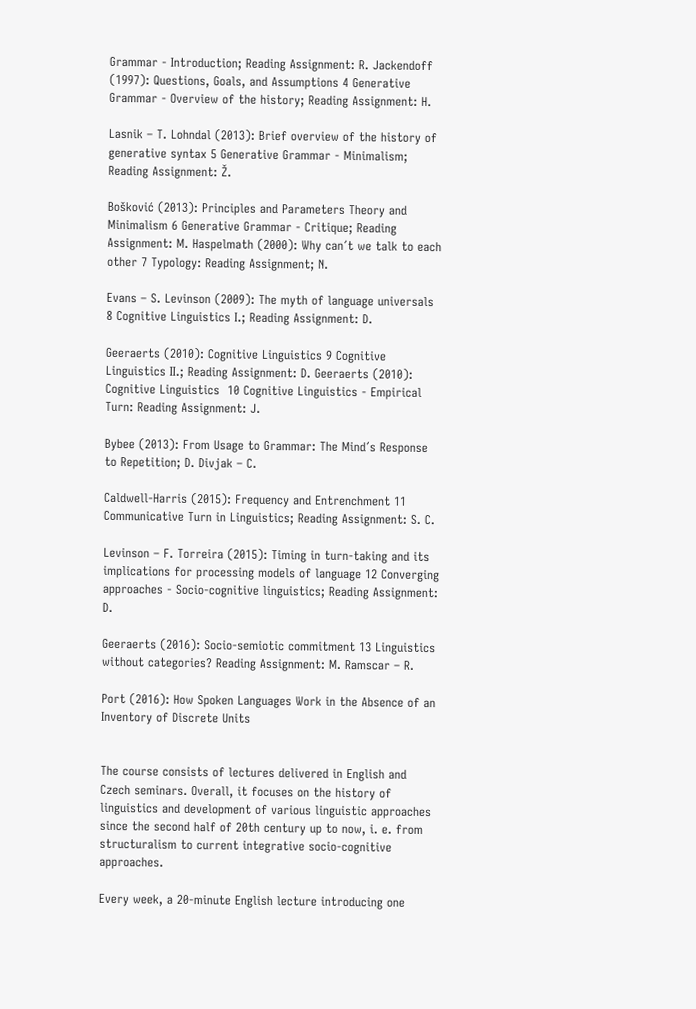Grammar - Introduction; Reading Assignment: R. Jackendoff (1997): Questions, Goals, and Assumptions 4 Generative Grammar - Overview of the history; Reading Assignment: H.

Lasnik – T. Lohndal (2013): Brief overview of the history of generative syntax 5 Generative Grammar - Minimalism; Reading Assignment: Ž.

Bošković (2013): Principles and Parameters Theory and Minimalism 6 Generative Grammar - Critique; Reading Assignment: M. Haspelmath (2000): Why can´t we talk to each other 7 Typology: Reading Assignment; N.

Evans – S. Levinson (2009): The myth of language universals  8 Cognitive Linguistics I.; Reading Assignment: D.

Geeraerts (2010): Cognitive Linguistics 9 Cognitive Linguistics II.; Reading Assignment: D. Geeraerts (2010): Cognitive Linguistics  10 Cognitive Linguistics - Empirical Turn: Reading Assignment: J.

Bybee (2013): From Usage to Grammar: The Mind´s Response to Repetition; D. Divjak – C.

Caldwell-Harris (2015): Frequency and Entrenchment 11 Communicative Turn in Linguistics; Reading Assignment: S. C.

Levinson – F. Torreira (2015): Timing in turn-taking and its implications for processing models of language 12 Converging approaches - Socio-cognitive linguistics; Reading Assignment: D.

Geeraerts (2016): Socio-semiotic commitment 13 Linguistics without categories? Reading Assignment: M. Ramscar – R.

Port (2016): How Spoken Languages Work in the Absence of an Inventory of Discrete Units


The course consists of lectures delivered in English and Czech seminars. Overall, it focuses on the history of linguistics and development of various linguistic approaches since the second half of 20th century up to now, i. e. from structuralism to current integrative socio-cognitive approaches.

Every week, a 20-minute English lecture introducing one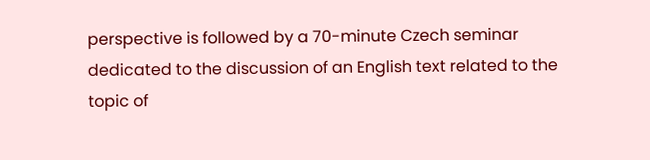perspective is followed by a 70-minute Czech seminar dedicated to the discussion of an English text related to the topic of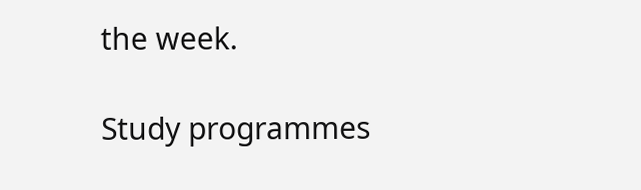the week.

Study programmes